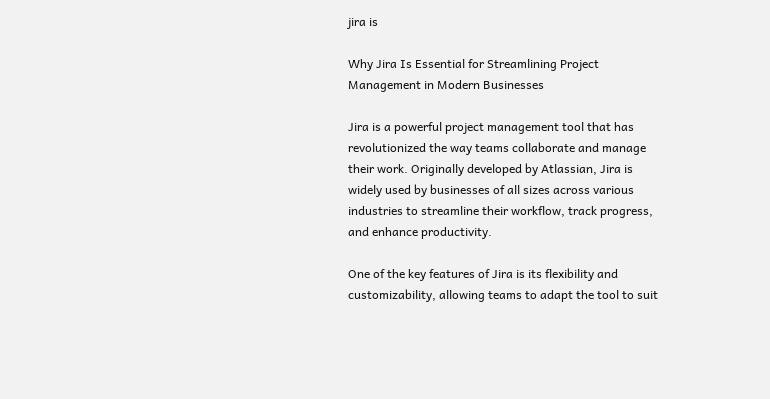jira is

Why Jira Is Essential for Streamlining Project Management in Modern Businesses

Jira is a powerful project management tool that has revolutionized the way teams collaborate and manage their work. Originally developed by Atlassian, Jira is widely used by businesses of all sizes across various industries to streamline their workflow, track progress, and enhance productivity.

One of the key features of Jira is its flexibility and customizability, allowing teams to adapt the tool to suit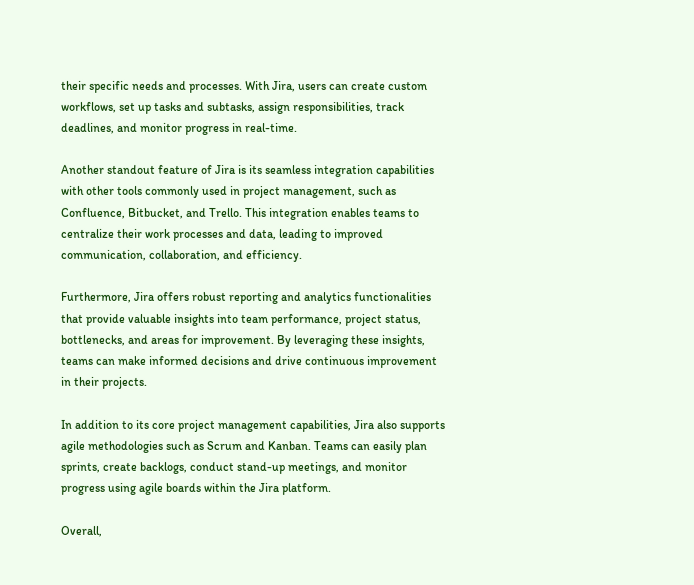their specific needs and processes. With Jira, users can create custom workflows, set up tasks and subtasks, assign responsibilities, track deadlines, and monitor progress in real-time.

Another standout feature of Jira is its seamless integration capabilities with other tools commonly used in project management, such as Confluence, Bitbucket, and Trello. This integration enables teams to centralize their work processes and data, leading to improved communication, collaboration, and efficiency.

Furthermore, Jira offers robust reporting and analytics functionalities that provide valuable insights into team performance, project status, bottlenecks, and areas for improvement. By leveraging these insights, teams can make informed decisions and drive continuous improvement in their projects.

In addition to its core project management capabilities, Jira also supports agile methodologies such as Scrum and Kanban. Teams can easily plan sprints, create backlogs, conduct stand-up meetings, and monitor progress using agile boards within the Jira platform.

Overall,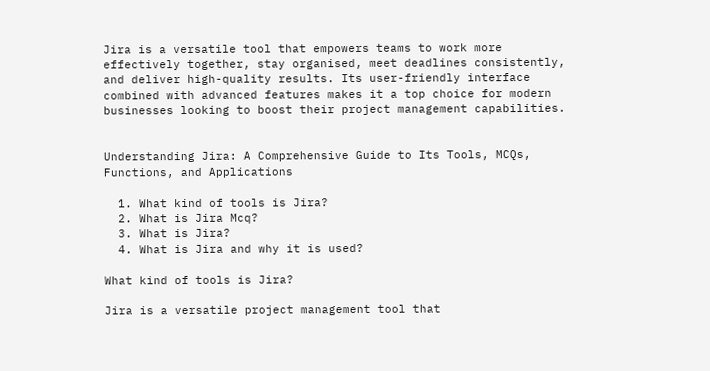Jira is a versatile tool that empowers teams to work more effectively together, stay organised, meet deadlines consistently, and deliver high-quality results. Its user-friendly interface combined with advanced features makes it a top choice for modern businesses looking to boost their project management capabilities.


Understanding Jira: A Comprehensive Guide to Its Tools, MCQs, Functions, and Applications

  1. What kind of tools is Jira?
  2. What is Jira Mcq?
  3. What is Jira?
  4. What is Jira and why it is used?

What kind of tools is Jira?

Jira is a versatile project management tool that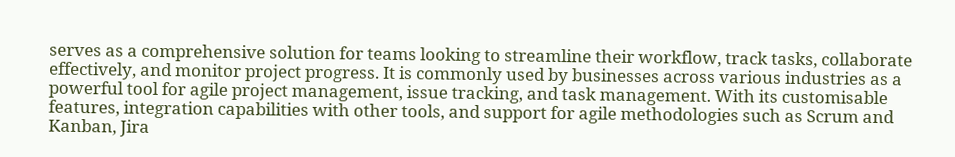serves as a comprehensive solution for teams looking to streamline their workflow, track tasks, collaborate effectively, and monitor project progress. It is commonly used by businesses across various industries as a powerful tool for agile project management, issue tracking, and task management. With its customisable features, integration capabilities with other tools, and support for agile methodologies such as Scrum and Kanban, Jira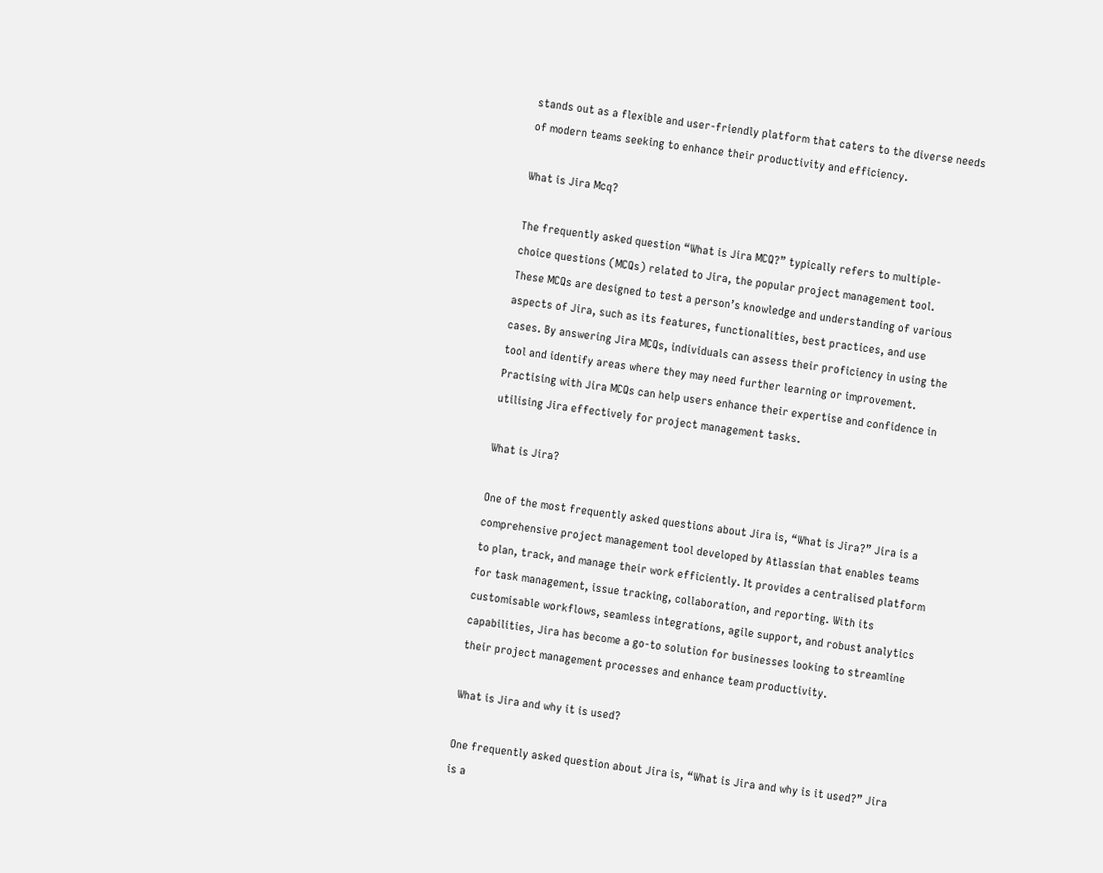stands out as a flexible and user-friendly platform that caters to the diverse needs of modern teams seeking to enhance their productivity and efficiency.

What is Jira Mcq?

The frequently asked question “What is Jira MCQ?” typically refers to multiple-choice questions (MCQs) related to Jira, the popular project management tool. These MCQs are designed to test a person’s knowledge and understanding of various aspects of Jira, such as its features, functionalities, best practices, and use cases. By answering Jira MCQs, individuals can assess their proficiency in using the tool and identify areas where they may need further learning or improvement. Practising with Jira MCQs can help users enhance their expertise and confidence in utilising Jira effectively for project management tasks.

What is Jira?

One of the most frequently asked questions about Jira is, “What is Jira?” Jira is a comprehensive project management tool developed by Atlassian that enables teams to plan, track, and manage their work efficiently. It provides a centralised platform for task management, issue tracking, collaboration, and reporting. With its customisable workflows, seamless integrations, agile support, and robust analytics capabilities, Jira has become a go-to solution for businesses looking to streamline their project management processes and enhance team productivity.

What is Jira and why it is used?

One frequently asked question about Jira is, “What is Jira and why is it used?” Jira is a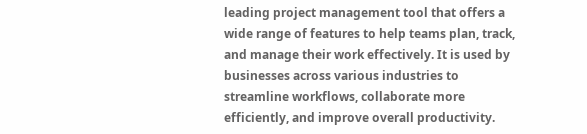leading project management tool that offers a wide range of features to help teams plan, track, and manage their work effectively. It is used by businesses across various industries to streamline workflows, collaborate more efficiently, and improve overall productivity.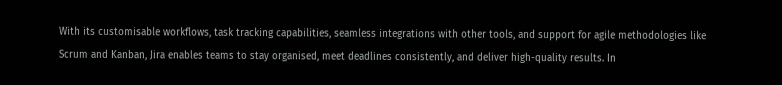With its customisable workflows, task tracking capabilities, seamless integrations with other tools, and support for agile methodologies like Scrum and Kanban, Jira enables teams to stay organised, meet deadlines consistently, and deliver high-quality results. In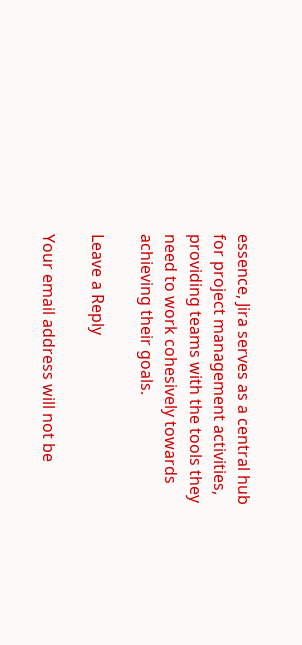essence, Jira serves as a central hub for project management activities, providing teams with the tools they need to work cohesively towards achieving their goals.

Leave a Reply

Your email address will not be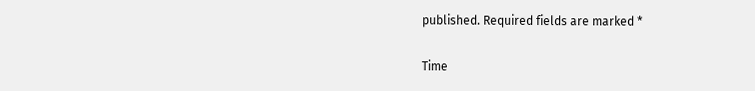published. Required fields are marked *

Time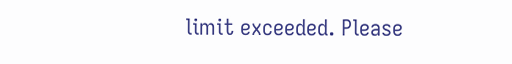limit exceeded. Please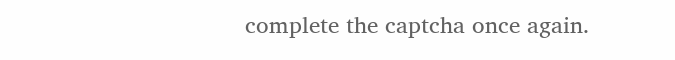complete the captcha once again.